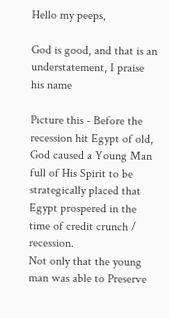Hello my peeps,

God is good, and that is an understatement, I praise his name

Picture this - Before the recession hit Egypt of old, God caused a Young Man full of His Spirit to be strategically placed that Egypt prospered in the time of credit crunch / recession.
Not only that the young man was able to Preserve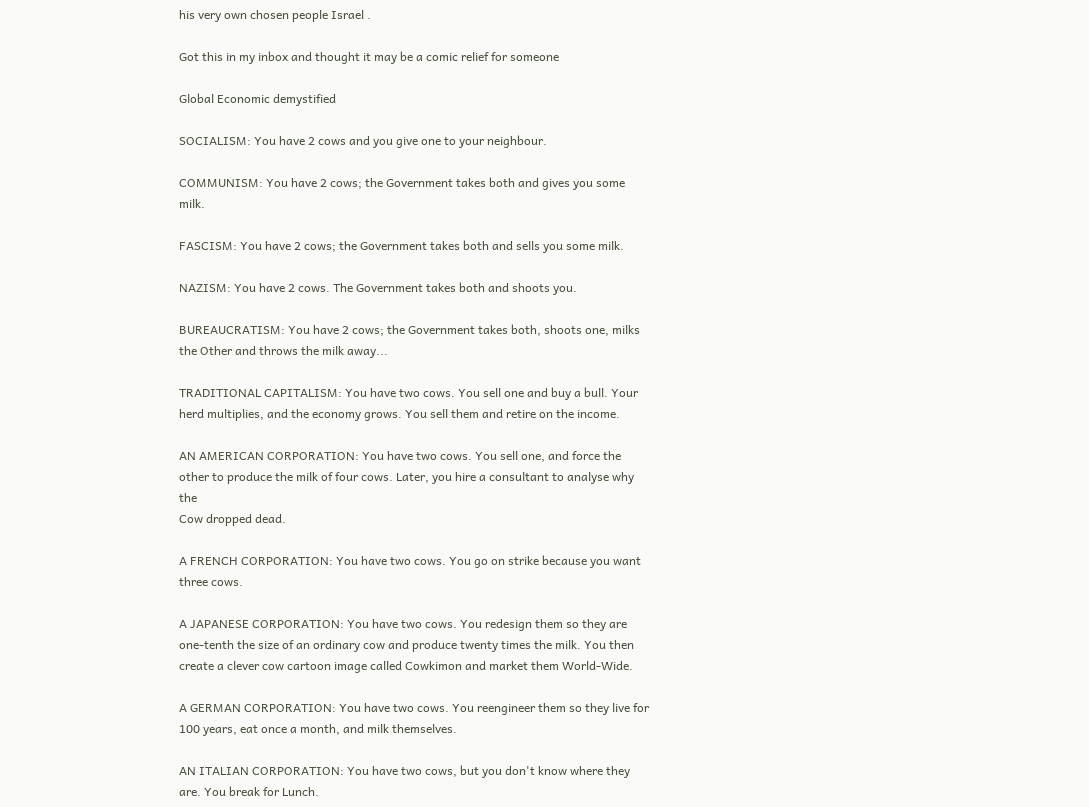his very own chosen people Israel .

Got this in my inbox and thought it may be a comic relief for someone

Global Economic demystified

SOCIALISM: You have 2 cows and you give one to your neighbour.

COMMUNISM: You have 2 cows; the Government takes both and gives you some milk.

FASCISM: You have 2 cows; the Government takes both and sells you some milk.

NAZISM: You have 2 cows. The Government takes both and shoots you.

BUREAUCRATISM: You have 2 cows; the Government takes both, shoots one, milks the Other and throws the milk away...

TRADITIONAL CAPITALISM: You have two cows. You sell one and buy a bull. Your herd multiplies, and the economy grows. You sell them and retire on the income.

AN AMERICAN CORPORATION: You have two cows. You sell one, and force the other to produce the milk of four cows. Later, you hire a consultant to analyse why the
Cow dropped dead.

A FRENCH CORPORATION: You have two cows. You go on strike because you want three cows.

A JAPANESE CORPORATION: You have two cows. You redesign them so they are one-tenth the size of an ordinary cow and produce twenty times the milk. You then create a clever cow cartoon image called Cowkimon and market them World-Wide.

A GERMAN CORPORATION: You have two cows. You reengineer them so they live for 100 years, eat once a month, and milk themselves.

AN ITALIAN CORPORATION: You have two cows, but you don't know where they are. You break for Lunch.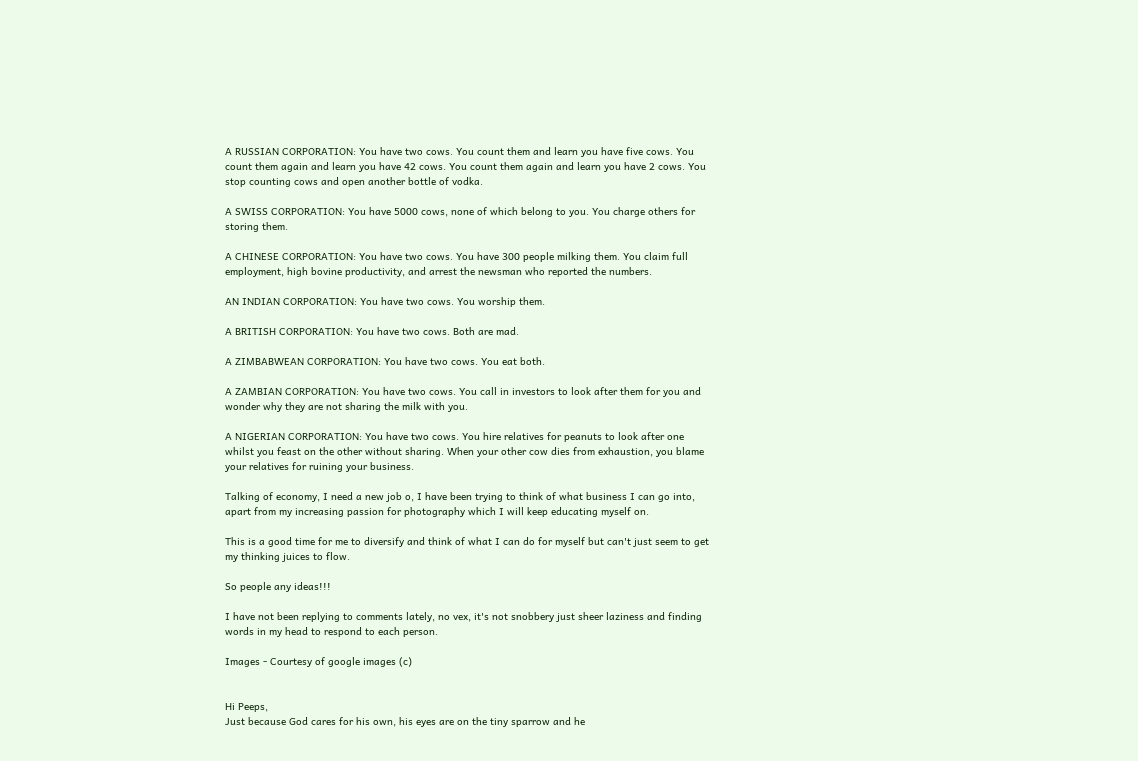A RUSSIAN CORPORATION: You have two cows. You count them and learn you have five cows. You count them again and learn you have 42 cows. You count them again and learn you have 2 cows. You stop counting cows and open another bottle of vodka.

A SWISS CORPORATION: You have 5000 cows, none of which belong to you. You charge others for storing them.

A CHINESE CORPORATION: You have two cows. You have 300 people milking them. You claim full employment, high bovine productivity, and arrest the newsman who reported the numbers.

AN INDIAN CORPORATION: You have two cows. You worship them.

A BRITISH CORPORATION: You have two cows. Both are mad.

A ZIMBABWEAN CORPORATION: You have two cows. You eat both.

A ZAMBIAN CORPORATION: You have two cows. You call in investors to look after them for you and wonder why they are not sharing the milk with you.

A NIGERIAN CORPORATION: You have two cows. You hire relatives for peanuts to look after one whilst you feast on the other without sharing. When your other cow dies from exhaustion, you blame your relatives for ruining your business.

Talking of economy, I need a new job o, I have been trying to think of what business I can go into, apart from my increasing passion for photography which I will keep educating myself on.

This is a good time for me to diversify and think of what I can do for myself but can't just seem to get my thinking juices to flow.

So people any ideas!!!

I have not been replying to comments lately, no vex, it's not snobbery just sheer laziness and finding words in my head to respond to each person.

Images - Courtesy of google images (c)


Hi Peeps,
Just because God cares for his own, his eyes are on the tiny sparrow and he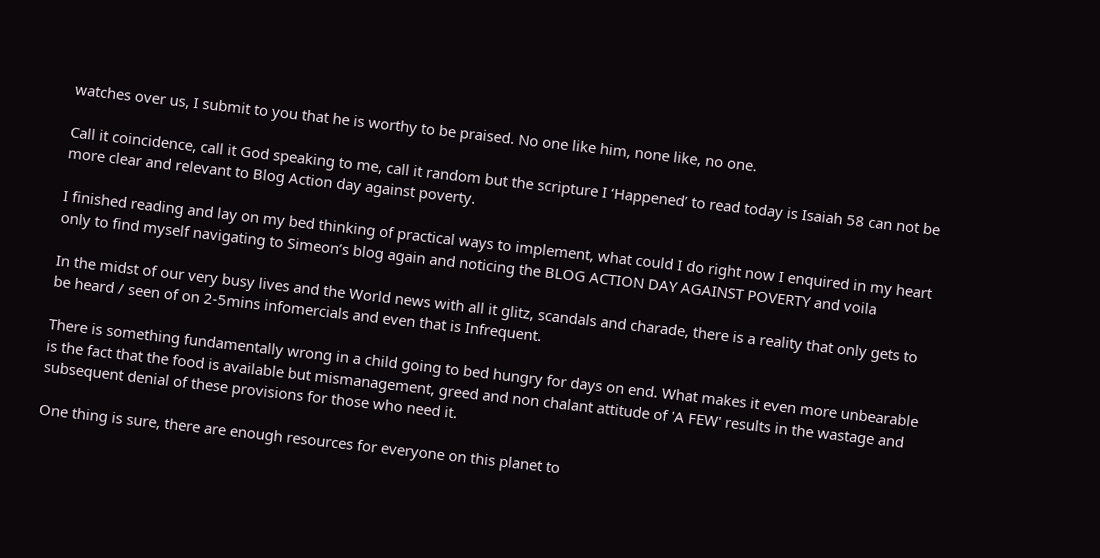watches over us, I submit to you that he is worthy to be praised. No one like him, none like, no one.

Call it coincidence, call it God speaking to me, call it random but the scripture I ‘Happened’ to read today is Isaiah 58 can not be more clear and relevant to Blog Action day against poverty.

I finished reading and lay on my bed thinking of practical ways to implement, what could I do right now I enquired in my heart only to find myself navigating to Simeon’s blog again and noticing the BLOG ACTION DAY AGAINST POVERTY and voila

In the midst of our very busy lives and the World news with all it glitz, scandals and charade, there is a reality that only gets to be heard / seen of on 2-5mins infomercials and even that is Infrequent.

There is something fundamentally wrong in a child going to bed hungry for days on end. What makes it even more unbearable is the fact that the food is available but mismanagement, greed and non chalant attitude of 'A FEW' results in the wastage and subsequent denial of these provisions for those who need it.

One thing is sure, there are enough resources for everyone on this planet to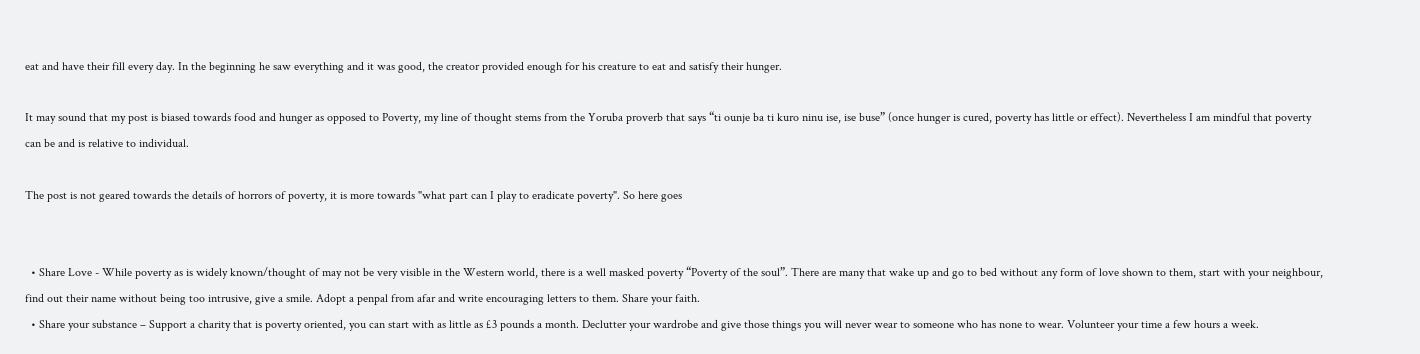eat and have their fill every day. In the beginning he saw everything and it was good, the creator provided enough for his creature to eat and satisfy their hunger.

It may sound that my post is biased towards food and hunger as opposed to Poverty, my line of thought stems from the Yoruba proverb that says “ti ounje ba ti kuro ninu ise, ise buse” (once hunger is cured, poverty has little or effect). Nevertheless I am mindful that poverty can be and is relative to individual.

The post is not geared towards the details of horrors of poverty, it is more towards "what part can I play to eradicate poverty". So here goes


  • Share Love - While poverty as is widely known/thought of may not be very visible in the Western world, there is a well masked poverty “Poverty of the soul”. There are many that wake up and go to bed without any form of love shown to them, start with your neighbour, find out their name without being too intrusive, give a smile. Adopt a penpal from afar and write encouraging letters to them. Share your faith.
  • Share your substance – Support a charity that is poverty oriented, you can start with as little as £3 pounds a month. Declutter your wardrobe and give those things you will never wear to someone who has none to wear. Volunteer your time a few hours a week.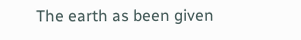The earth as been given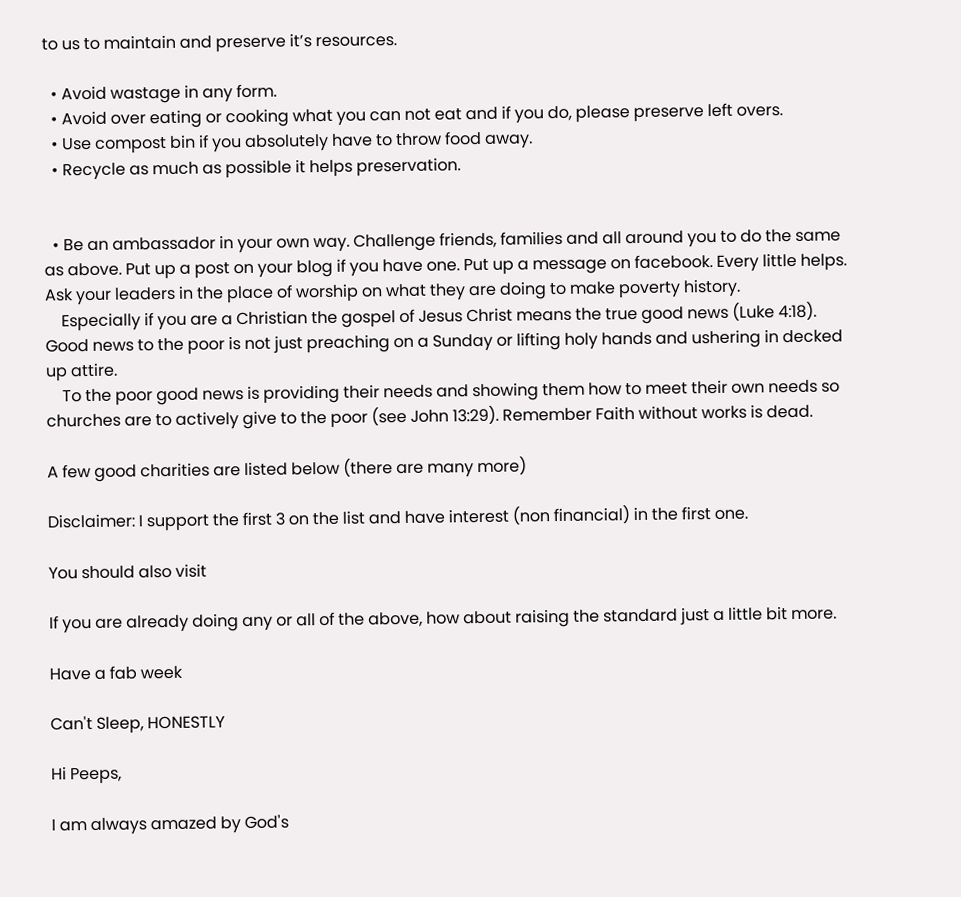to us to maintain and preserve it’s resources.

  • Avoid wastage in any form.
  • Avoid over eating or cooking what you can not eat and if you do, please preserve left overs.
  • Use compost bin if you absolutely have to throw food away.
  • Recycle as much as possible it helps preservation.


  • Be an ambassador in your own way. Challenge friends, families and all around you to do the same as above. Put up a post on your blog if you have one. Put up a message on facebook. Every little helps. Ask your leaders in the place of worship on what they are doing to make poverty history.
    Especially if you are a Christian the gospel of Jesus Christ means the true good news (Luke 4:18). Good news to the poor is not just preaching on a Sunday or lifting holy hands and ushering in decked up attire.
    To the poor good news is providing their needs and showing them how to meet their own needs so churches are to actively give to the poor (see John 13:29). Remember Faith without works is dead.

A few good charities are listed below (there are many more)

Disclaimer: I support the first 3 on the list and have interest (non financial) in the first one.

You should also visit

If you are already doing any or all of the above, how about raising the standard just a little bit more.

Have a fab week

Can't Sleep, HONESTLY

Hi Peeps,

I am always amazed by God's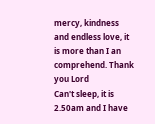mercy, kindness and endless love, it is more than I an comprehend. Thank you Lord
Can't sleep, it is 2.50am and I have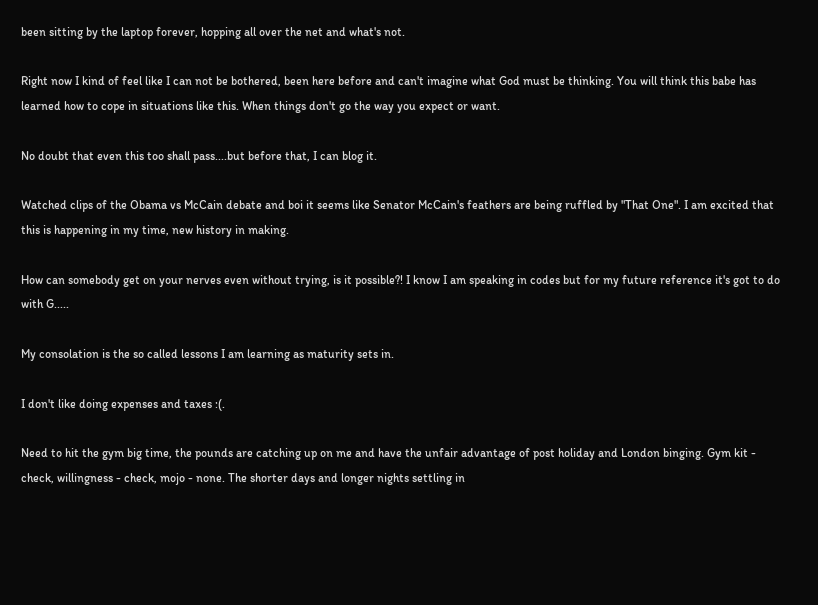been sitting by the laptop forever, hopping all over the net and what's not.

Right now I kind of feel like I can not be bothered, been here before and can't imagine what God must be thinking. You will think this babe has learned how to cope in situations like this. When things don't go the way you expect or want.

No doubt that even this too shall pass....but before that, I can blog it.

Watched clips of the Obama vs McCain debate and boi it seems like Senator McCain's feathers are being ruffled by "That One". I am excited that this is happening in my time, new history in making.

How can somebody get on your nerves even without trying, is it possible?! I know I am speaking in codes but for my future reference it's got to do with G.....

My consolation is the so called lessons I am learning as maturity sets in.

I don't like doing expenses and taxes :(.

Need to hit the gym big time, the pounds are catching up on me and have the unfair advantage of post holiday and London binging. Gym kit - check, willingness - check, mojo - none. The shorter days and longer nights settling in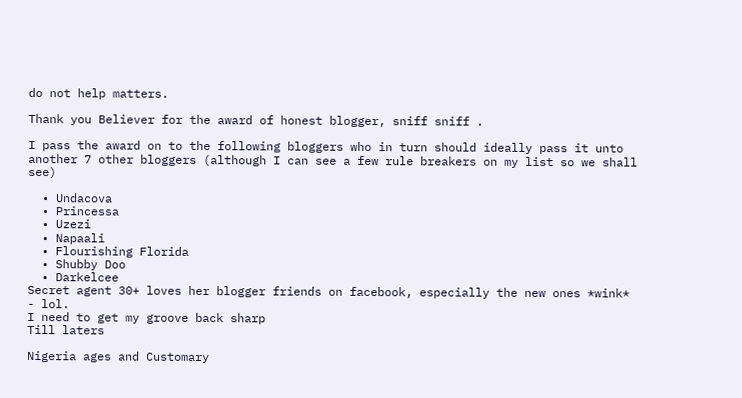do not help matters.

Thank you Believer for the award of honest blogger, sniff sniff .

I pass the award on to the following bloggers who in turn should ideally pass it unto another 7 other bloggers (although I can see a few rule breakers on my list so we shall see)

  • Undacova
  • Princessa
  • Uzezi
  • Napaali
  • Flourishing Florida
  • Shubby Doo
  • Darkelcee
Secret agent 30+ loves her blogger friends on facebook, especially the new ones *wink* - lol.
I need to get my groove back sharp
Till laters

Nigeria ages and Customary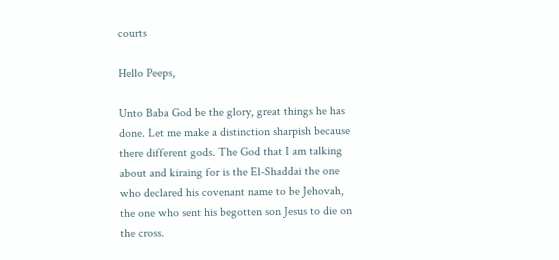courts

Hello Peeps,

Unto Baba God be the glory, great things he has done. Let me make a distinction sharpish because there different gods. The God that I am talking about and kiraing for is the El-Shaddai the one who declared his covenant name to be Jehovah, the one who sent his begotten son Jesus to die on the cross.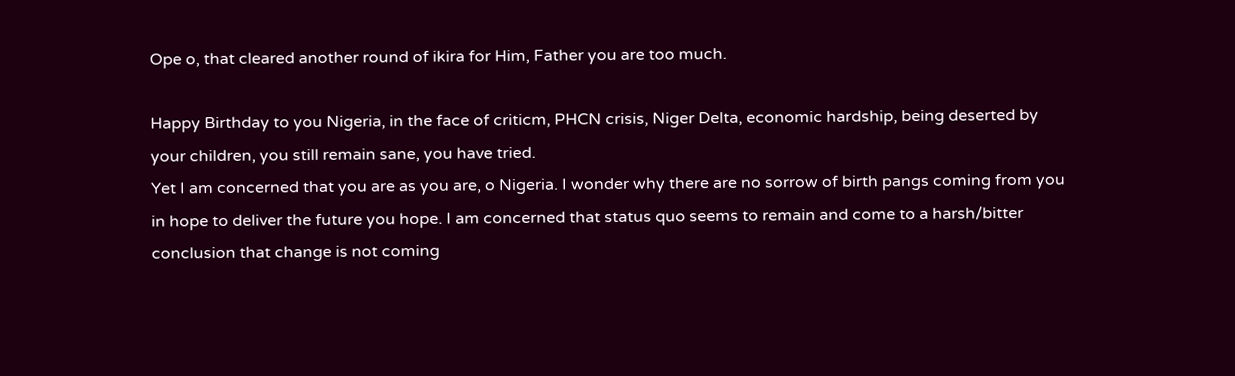Ope o, that cleared another round of ikira for Him, Father you are too much.

Happy Birthday to you Nigeria, in the face of criticm, PHCN crisis, Niger Delta, economic hardship, being deserted by your children, you still remain sane, you have tried.
Yet I am concerned that you are as you are, o Nigeria. I wonder why there are no sorrow of birth pangs coming from you in hope to deliver the future you hope. I am concerned that status quo seems to remain and come to a harsh/bitter conclusion that change is not coming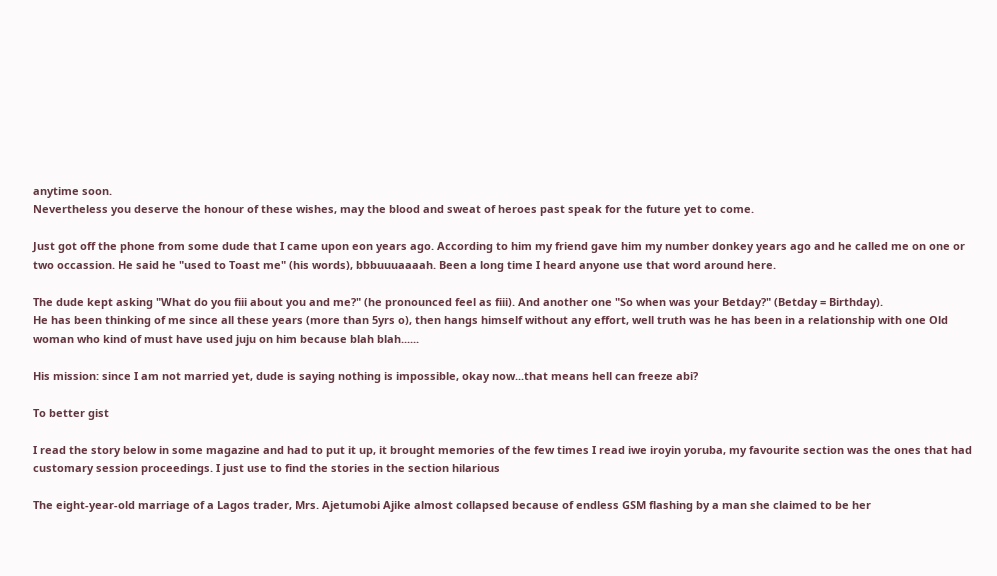anytime soon.
Nevertheless you deserve the honour of these wishes, may the blood and sweat of heroes past speak for the future yet to come.

Just got off the phone from some dude that I came upon eon years ago. According to him my friend gave him my number donkey years ago and he called me on one or two occassion. He said he "used to Toast me" (his words), bbbuuuaaaah. Been a long time I heard anyone use that word around here.

The dude kept asking "What do you fiii about you and me?" (he pronounced feel as fiii). And another one "So when was your Betday?" (Betday = Birthday).
He has been thinking of me since all these years (more than 5yrs o), then hangs himself without any effort, well truth was he has been in a relationship with one Old woman who kind of must have used juju on him because blah blah......

His mission: since I am not married yet, dude is saying nothing is impossible, okay now...that means hell can freeze abi?

To better gist

I read the story below in some magazine and had to put it up, it brought memories of the few times I read iwe iroyin yoruba, my favourite section was the ones that had customary session proceedings. I just use to find the stories in the section hilarious

The eight-year-old marriage of a Lagos trader, Mrs. Ajetumobi Ajike almost collapsed because of endless GSM flashing by a man she claimed to be her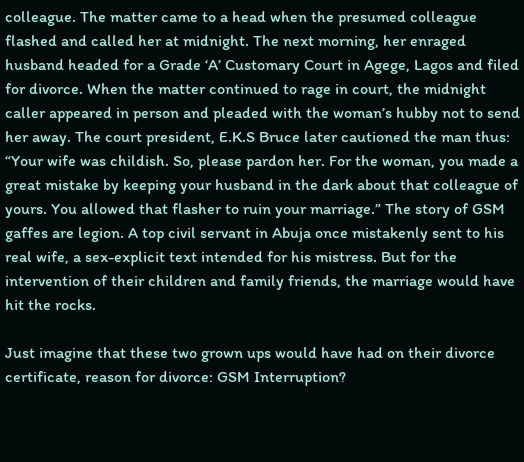colleague. The matter came to a head when the presumed colleague flashed and called her at midnight. The next morning, her enraged husband headed for a Grade ‘A’ Customary Court in Agege, Lagos and filed for divorce. When the matter continued to rage in court, the midnight caller appeared in person and pleaded with the woman’s hubby not to send her away. The court president, E.K.S Bruce later cautioned the man thus: “Your wife was childish. So, please pardon her. For the woman, you made a great mistake by keeping your husband in the dark about that colleague of yours. You allowed that flasher to ruin your marriage.” The story of GSM gaffes are legion. A top civil servant in Abuja once mistakenly sent to his real wife, a sex-explicit text intended for his mistress. But for the intervention of their children and family friends, the marriage would have hit the rocks.

Just imagine that these two grown ups would have had on their divorce certificate, reason for divorce: GSM Interruption?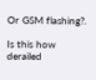Or GSM flashing?.

Is this how derailed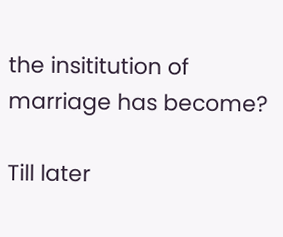the insititution of marriage has become?

Till later